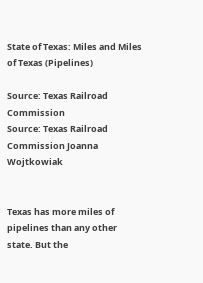State of Texas: Miles and Miles of Texas (Pipelines)

Source: Texas Railroad Commission
Source: Texas Railroad Commission Joanna Wojtkowiak


Texas has more miles of pipelines than any other state. But the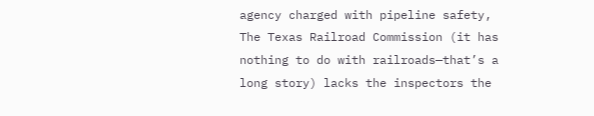agency charged with pipeline safety, The Texas Railroad Commission (it has nothing to do with railroads—that’s a long story) lacks the inspectors the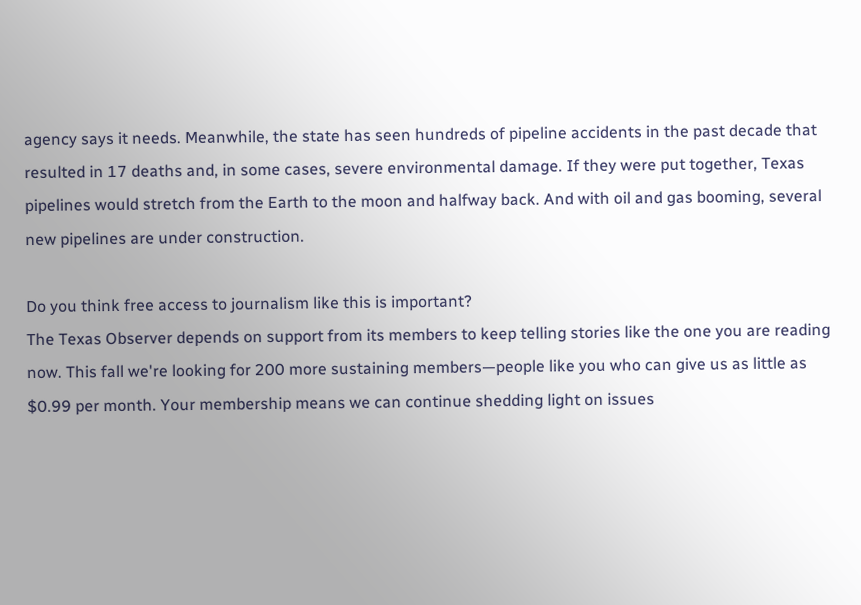agency says it needs. Meanwhile, the state has seen hundreds of pipeline accidents in the past decade that resulted in 17 deaths and, in some cases, severe environmental damage. If they were put together, Texas pipelines would stretch from the Earth to the moon and halfway back. And with oil and gas booming, several new pipelines are under construction.

Do you think free access to journalism like this is important?
The Texas Observer depends on support from its members to keep telling stories like the one you are reading now. This fall we're looking for 200 more sustaining members—people like you who can give us as little as $0.99 per month. Your membership means we can continue shedding light on issues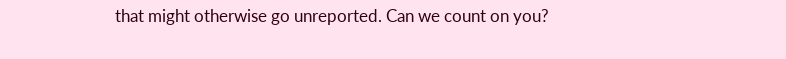that might otherwise go unreported. Can we count on you?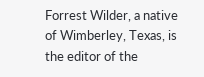Forrest Wilder, a native of Wimberley, Texas, is the editor of the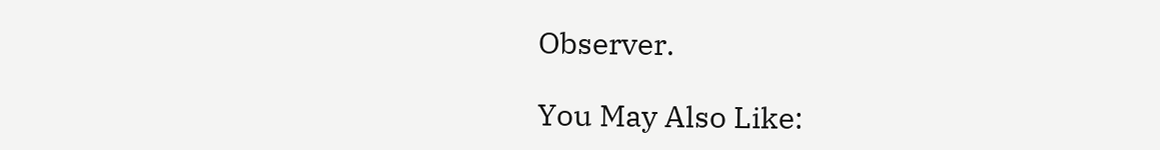Observer.

You May Also Like: